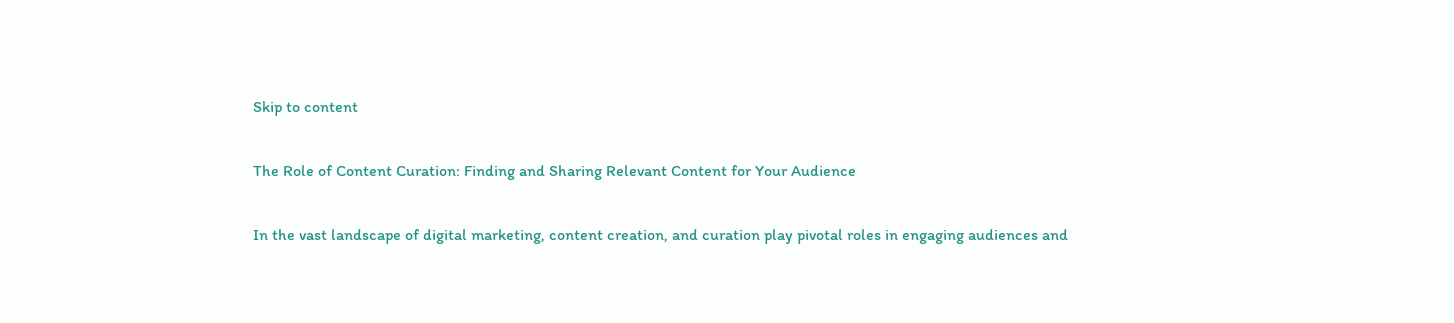Skip to content

The Role of Content Curation: Finding and Sharing Relevant Content for Your Audience

In the vast landscape of digital marketing, content creation, and curation play pivotal roles in engaging audiences and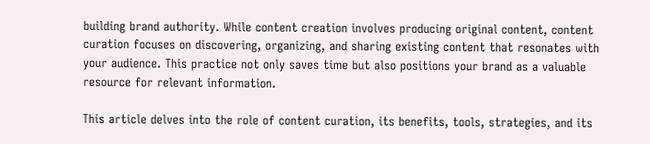building brand authority. While content creation involves producing original content, content curation focuses on discovering, organizing, and sharing existing content that resonates with your audience. This practice not only saves time but also positions your brand as a valuable resource for relevant information.

This article delves into the role of content curation, its benefits, tools, strategies, and its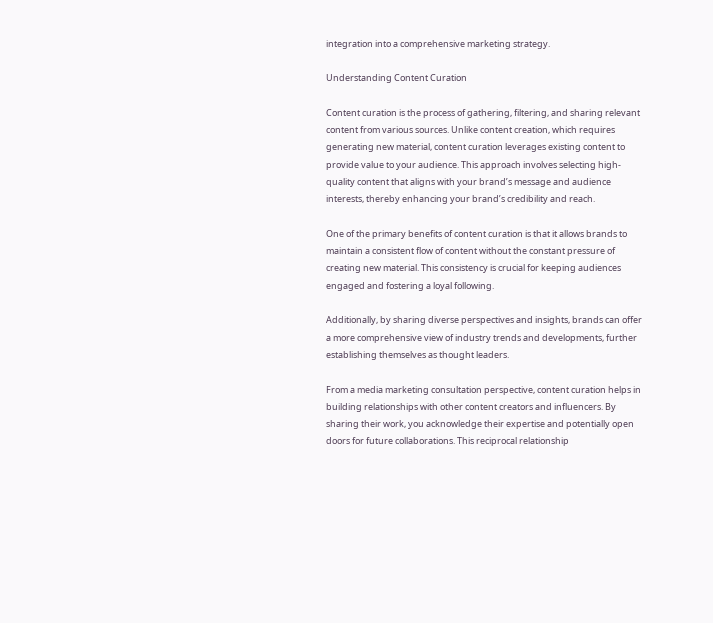integration into a comprehensive marketing strategy.

Understanding Content Curation

Content curation is the process of gathering, filtering, and sharing relevant content from various sources. Unlike content creation, which requires generating new material, content curation leverages existing content to provide value to your audience. This approach involves selecting high-quality content that aligns with your brand’s message and audience interests, thereby enhancing your brand’s credibility and reach.

One of the primary benefits of content curation is that it allows brands to maintain a consistent flow of content without the constant pressure of creating new material. This consistency is crucial for keeping audiences engaged and fostering a loyal following.

Additionally, by sharing diverse perspectives and insights, brands can offer a more comprehensive view of industry trends and developments, further establishing themselves as thought leaders.

From a media marketing consultation perspective, content curation helps in building relationships with other content creators and influencers. By sharing their work, you acknowledge their expertise and potentially open doors for future collaborations. This reciprocal relationship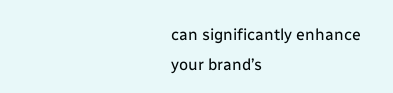can significantly enhance your brand’s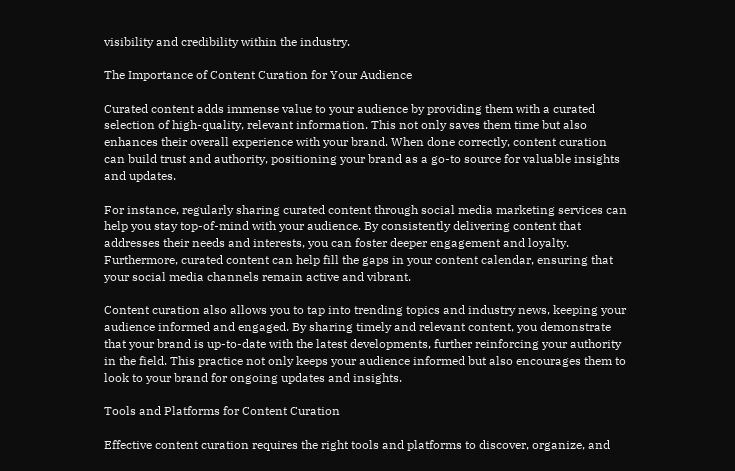visibility and credibility within the industry.

The Importance of Content Curation for Your Audience

Curated content adds immense value to your audience by providing them with a curated selection of high-quality, relevant information. This not only saves them time but also enhances their overall experience with your brand. When done correctly, content curation can build trust and authority, positioning your brand as a go-to source for valuable insights and updates.

For instance, regularly sharing curated content through social media marketing services can help you stay top-of-mind with your audience. By consistently delivering content that addresses their needs and interests, you can foster deeper engagement and loyalty. Furthermore, curated content can help fill the gaps in your content calendar, ensuring that your social media channels remain active and vibrant.

Content curation also allows you to tap into trending topics and industry news, keeping your audience informed and engaged. By sharing timely and relevant content, you demonstrate that your brand is up-to-date with the latest developments, further reinforcing your authority in the field. This practice not only keeps your audience informed but also encourages them to look to your brand for ongoing updates and insights.

Tools and Platforms for Content Curation

Effective content curation requires the right tools and platforms to discover, organize, and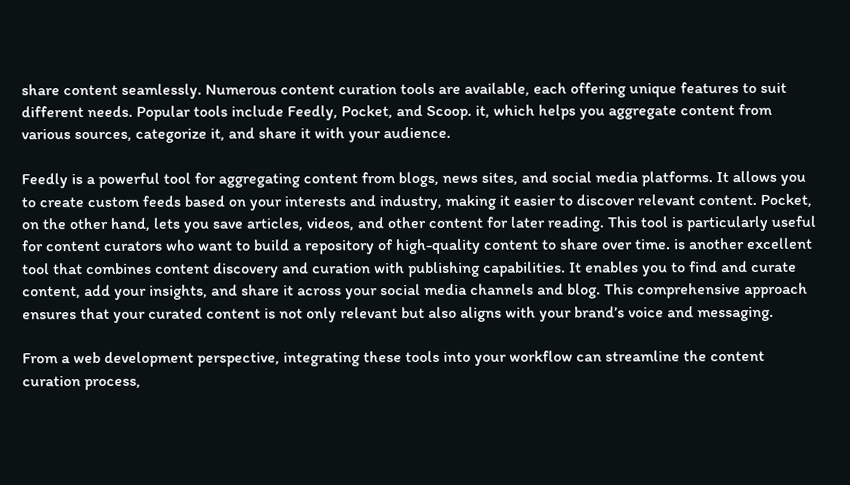share content seamlessly. Numerous content curation tools are available, each offering unique features to suit different needs. Popular tools include Feedly, Pocket, and Scoop. it, which helps you aggregate content from various sources, categorize it, and share it with your audience.

Feedly is a powerful tool for aggregating content from blogs, news sites, and social media platforms. It allows you to create custom feeds based on your interests and industry, making it easier to discover relevant content. Pocket, on the other hand, lets you save articles, videos, and other content for later reading. This tool is particularly useful for content curators who want to build a repository of high-quality content to share over time. is another excellent tool that combines content discovery and curation with publishing capabilities. It enables you to find and curate content, add your insights, and share it across your social media channels and blog. This comprehensive approach ensures that your curated content is not only relevant but also aligns with your brand’s voice and messaging.

From a web development perspective, integrating these tools into your workflow can streamline the content curation process,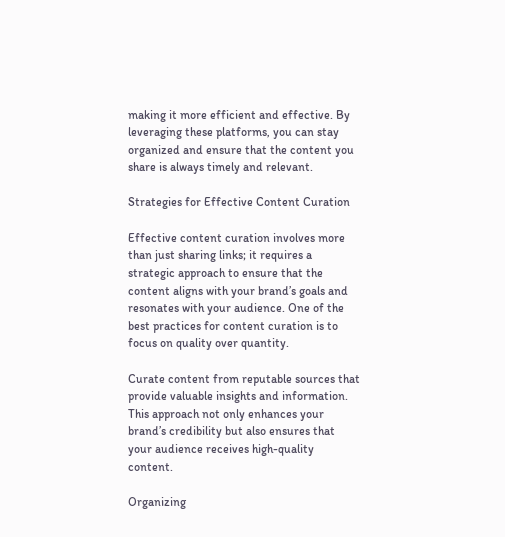making it more efficient and effective. By leveraging these platforms, you can stay organized and ensure that the content you share is always timely and relevant.

Strategies for Effective Content Curation

Effective content curation involves more than just sharing links; it requires a strategic approach to ensure that the content aligns with your brand’s goals and resonates with your audience. One of the best practices for content curation is to focus on quality over quantity.

Curate content from reputable sources that provide valuable insights and information. This approach not only enhances your brand’s credibility but also ensures that your audience receives high-quality content.

Organizing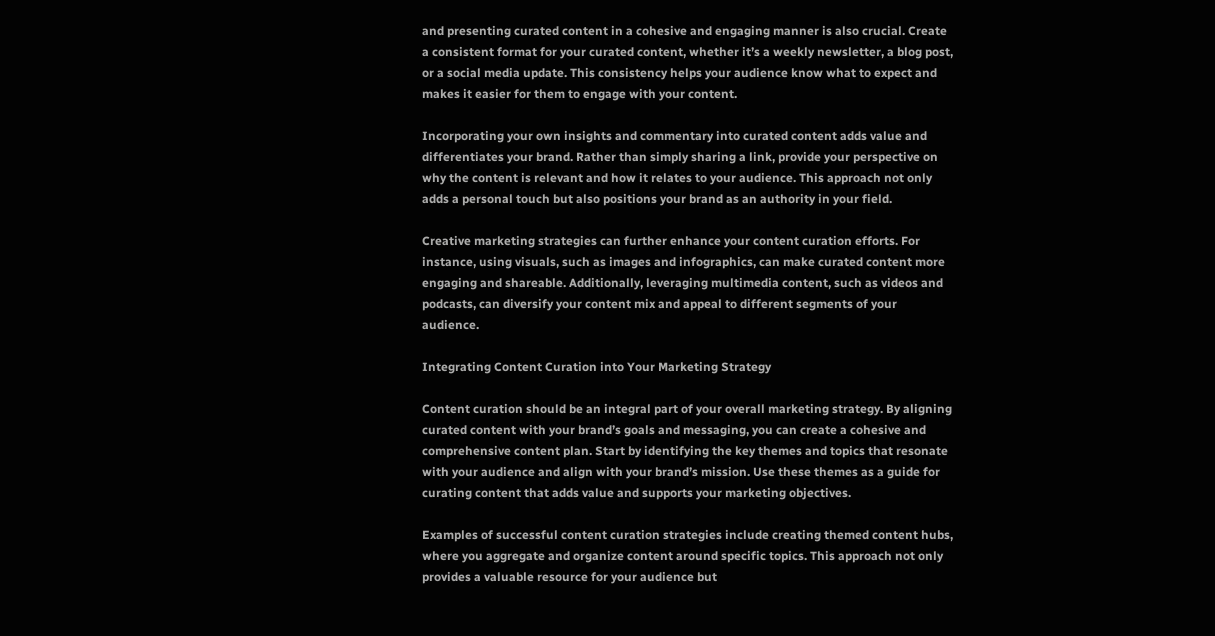and presenting curated content in a cohesive and engaging manner is also crucial. Create a consistent format for your curated content, whether it’s a weekly newsletter, a blog post, or a social media update. This consistency helps your audience know what to expect and makes it easier for them to engage with your content.

Incorporating your own insights and commentary into curated content adds value and differentiates your brand. Rather than simply sharing a link, provide your perspective on why the content is relevant and how it relates to your audience. This approach not only adds a personal touch but also positions your brand as an authority in your field.

Creative marketing strategies can further enhance your content curation efforts. For instance, using visuals, such as images and infographics, can make curated content more engaging and shareable. Additionally, leveraging multimedia content, such as videos and podcasts, can diversify your content mix and appeal to different segments of your audience.

Integrating Content Curation into Your Marketing Strategy

Content curation should be an integral part of your overall marketing strategy. By aligning curated content with your brand’s goals and messaging, you can create a cohesive and comprehensive content plan. Start by identifying the key themes and topics that resonate with your audience and align with your brand’s mission. Use these themes as a guide for curating content that adds value and supports your marketing objectives.

Examples of successful content curation strategies include creating themed content hubs, where you aggregate and organize content around specific topics. This approach not only provides a valuable resource for your audience but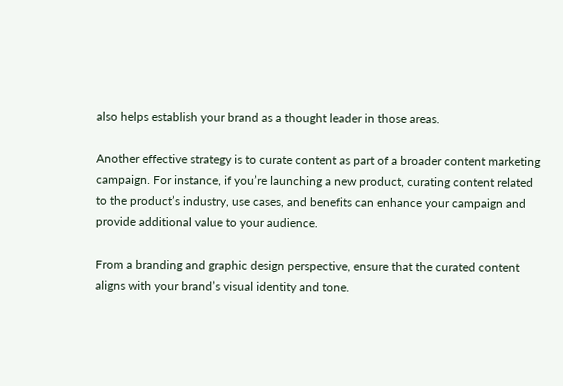also helps establish your brand as a thought leader in those areas.

Another effective strategy is to curate content as part of a broader content marketing campaign. For instance, if you’re launching a new product, curating content related to the product’s industry, use cases, and benefits can enhance your campaign and provide additional value to your audience.

From a branding and graphic design perspective, ensure that the curated content aligns with your brand’s visual identity and tone.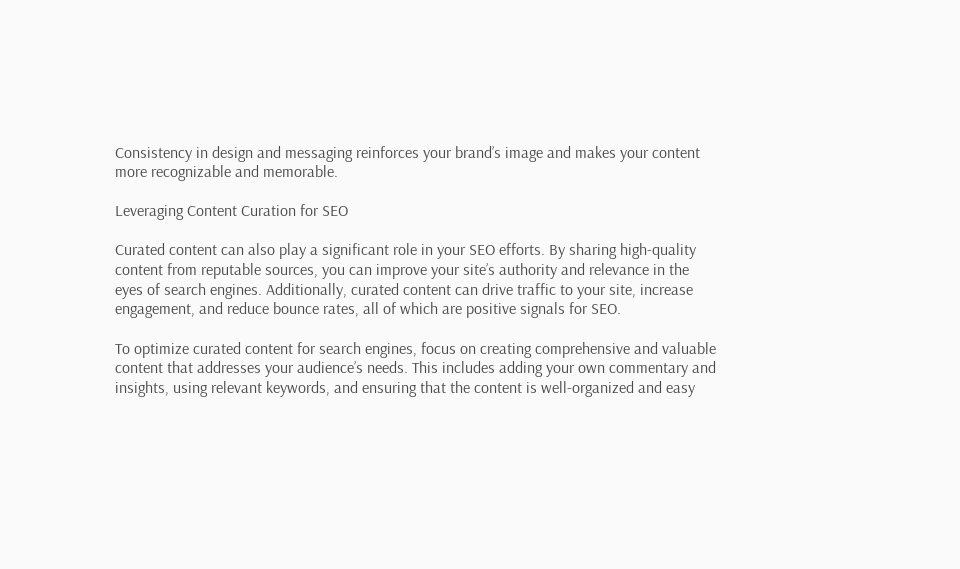Consistency in design and messaging reinforces your brand’s image and makes your content more recognizable and memorable.

Leveraging Content Curation for SEO

Curated content can also play a significant role in your SEO efforts. By sharing high-quality content from reputable sources, you can improve your site’s authority and relevance in the eyes of search engines. Additionally, curated content can drive traffic to your site, increase engagement, and reduce bounce rates, all of which are positive signals for SEO.

To optimize curated content for search engines, focus on creating comprehensive and valuable content that addresses your audience’s needs. This includes adding your own commentary and insights, using relevant keywords, and ensuring that the content is well-organized and easy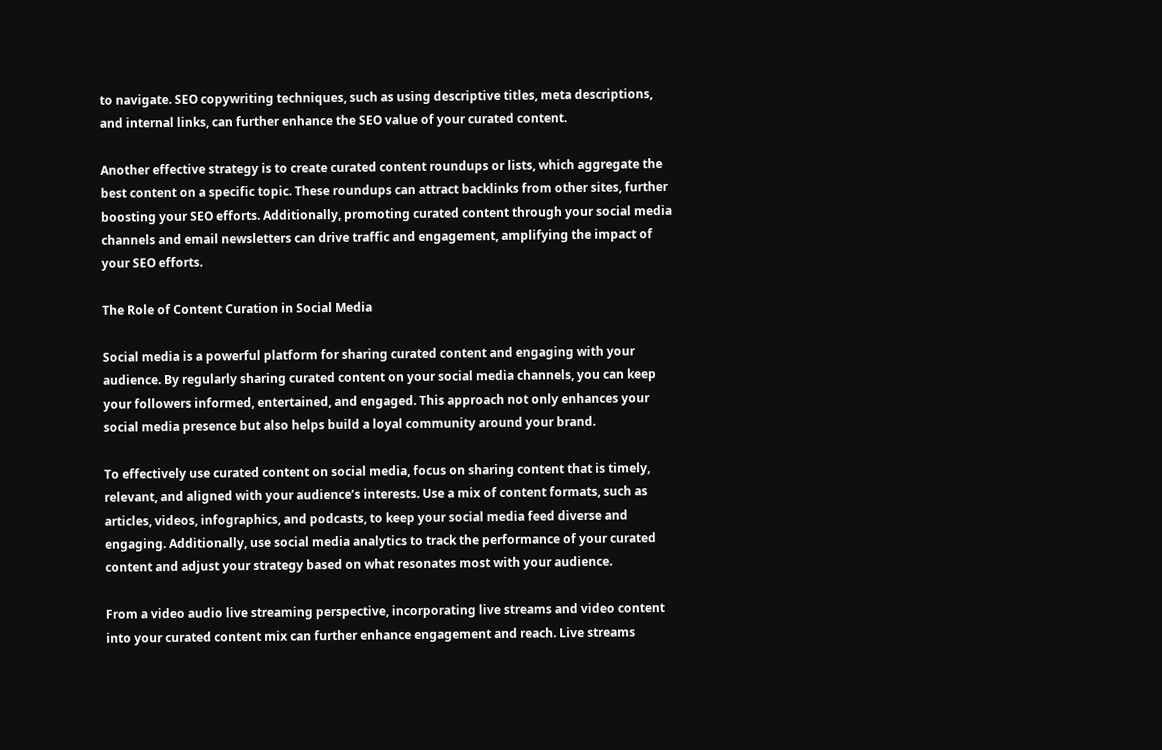to navigate. SEO copywriting techniques, such as using descriptive titles, meta descriptions, and internal links, can further enhance the SEO value of your curated content.

Another effective strategy is to create curated content roundups or lists, which aggregate the best content on a specific topic. These roundups can attract backlinks from other sites, further boosting your SEO efforts. Additionally, promoting curated content through your social media channels and email newsletters can drive traffic and engagement, amplifying the impact of your SEO efforts.

The Role of Content Curation in Social Media

Social media is a powerful platform for sharing curated content and engaging with your audience. By regularly sharing curated content on your social media channels, you can keep your followers informed, entertained, and engaged. This approach not only enhances your social media presence but also helps build a loyal community around your brand.

To effectively use curated content on social media, focus on sharing content that is timely, relevant, and aligned with your audience’s interests. Use a mix of content formats, such as articles, videos, infographics, and podcasts, to keep your social media feed diverse and engaging. Additionally, use social media analytics to track the performance of your curated content and adjust your strategy based on what resonates most with your audience.

From a video audio live streaming perspective, incorporating live streams and video content into your curated content mix can further enhance engagement and reach. Live streams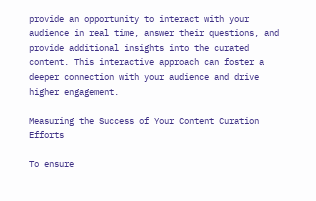provide an opportunity to interact with your audience in real time, answer their questions, and provide additional insights into the curated content. This interactive approach can foster a deeper connection with your audience and drive higher engagement.

Measuring the Success of Your Content Curation Efforts

To ensure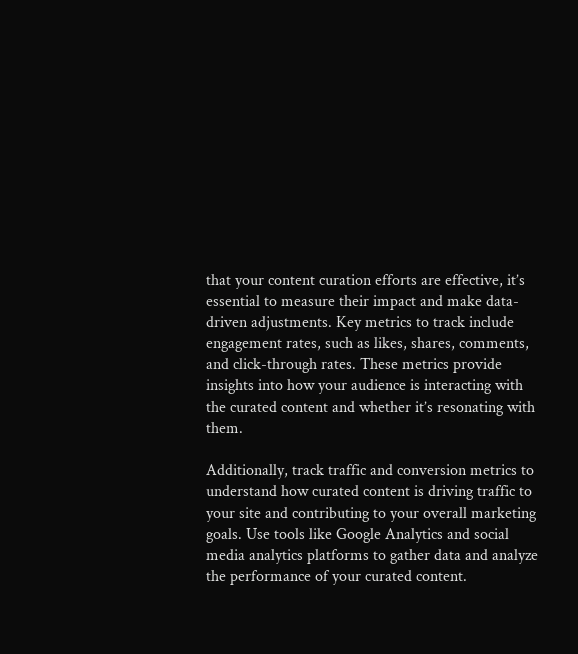that your content curation efforts are effective, it’s essential to measure their impact and make data-driven adjustments. Key metrics to track include engagement rates, such as likes, shares, comments, and click-through rates. These metrics provide insights into how your audience is interacting with the curated content and whether it’s resonating with them.

Additionally, track traffic and conversion metrics to understand how curated content is driving traffic to your site and contributing to your overall marketing goals. Use tools like Google Analytics and social media analytics platforms to gather data and analyze the performance of your curated content.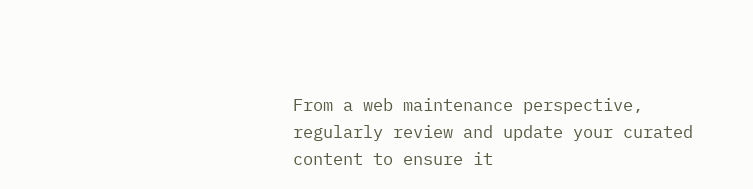From a web maintenance perspective, regularly review and update your curated content to ensure it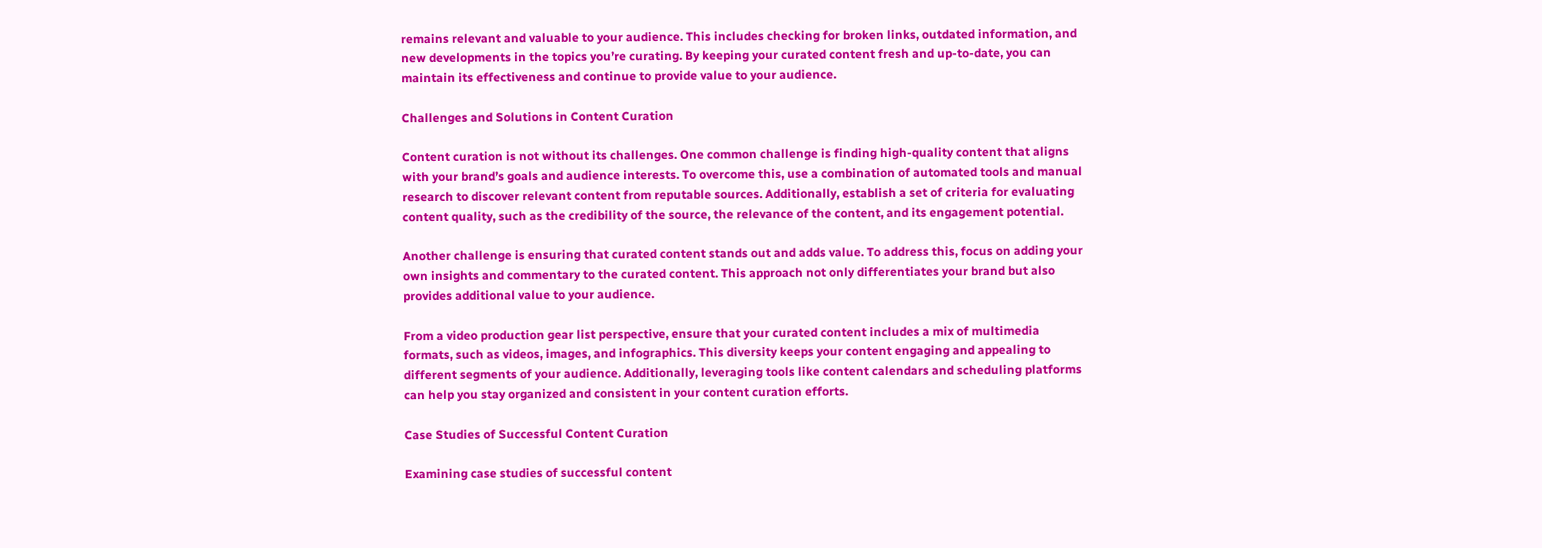remains relevant and valuable to your audience. This includes checking for broken links, outdated information, and new developments in the topics you’re curating. By keeping your curated content fresh and up-to-date, you can maintain its effectiveness and continue to provide value to your audience.

Challenges and Solutions in Content Curation

Content curation is not without its challenges. One common challenge is finding high-quality content that aligns with your brand’s goals and audience interests. To overcome this, use a combination of automated tools and manual research to discover relevant content from reputable sources. Additionally, establish a set of criteria for evaluating content quality, such as the credibility of the source, the relevance of the content, and its engagement potential.

Another challenge is ensuring that curated content stands out and adds value. To address this, focus on adding your own insights and commentary to the curated content. This approach not only differentiates your brand but also provides additional value to your audience.

From a video production gear list perspective, ensure that your curated content includes a mix of multimedia formats, such as videos, images, and infographics. This diversity keeps your content engaging and appealing to different segments of your audience. Additionally, leveraging tools like content calendars and scheduling platforms can help you stay organized and consistent in your content curation efforts.

Case Studies of Successful Content Curation

Examining case studies of successful content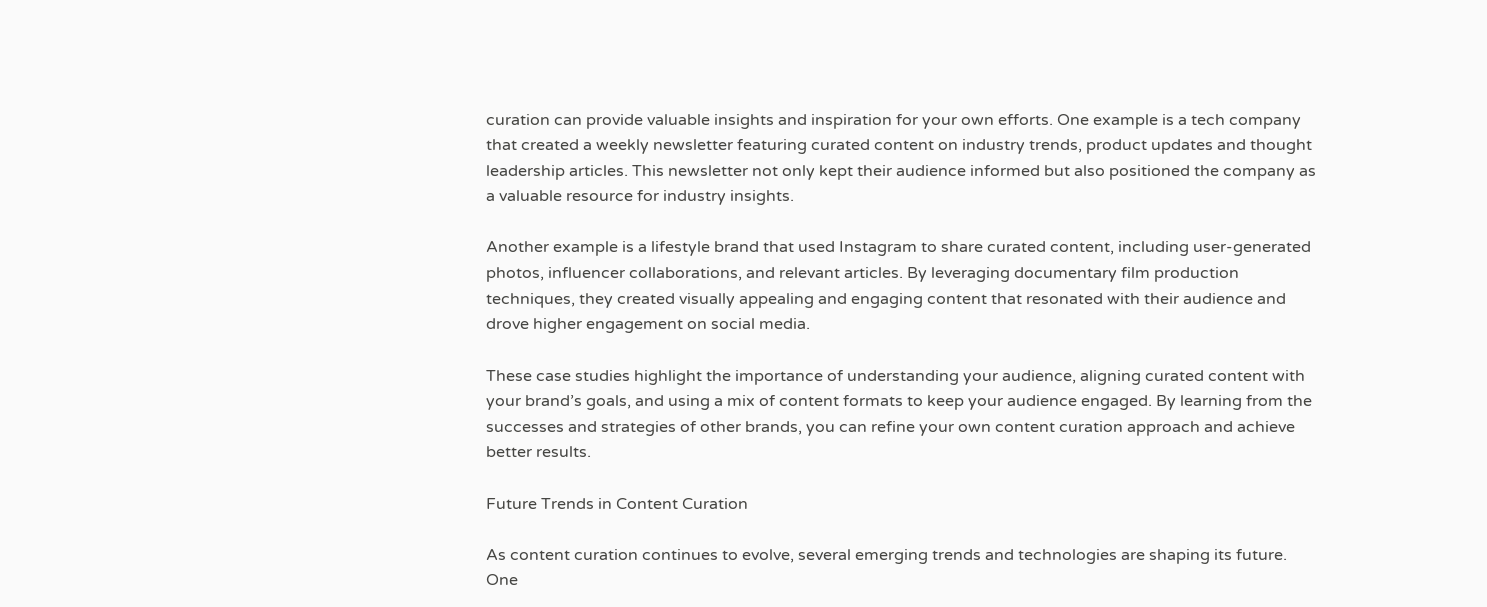curation can provide valuable insights and inspiration for your own efforts. One example is a tech company that created a weekly newsletter featuring curated content on industry trends, product updates and thought leadership articles. This newsletter not only kept their audience informed but also positioned the company as a valuable resource for industry insights.

Another example is a lifestyle brand that used Instagram to share curated content, including user-generated photos, influencer collaborations, and relevant articles. By leveraging documentary film production techniques, they created visually appealing and engaging content that resonated with their audience and drove higher engagement on social media.

These case studies highlight the importance of understanding your audience, aligning curated content with your brand’s goals, and using a mix of content formats to keep your audience engaged. By learning from the successes and strategies of other brands, you can refine your own content curation approach and achieve better results.

Future Trends in Content Curation

As content curation continues to evolve, several emerging trends and technologies are shaping its future. One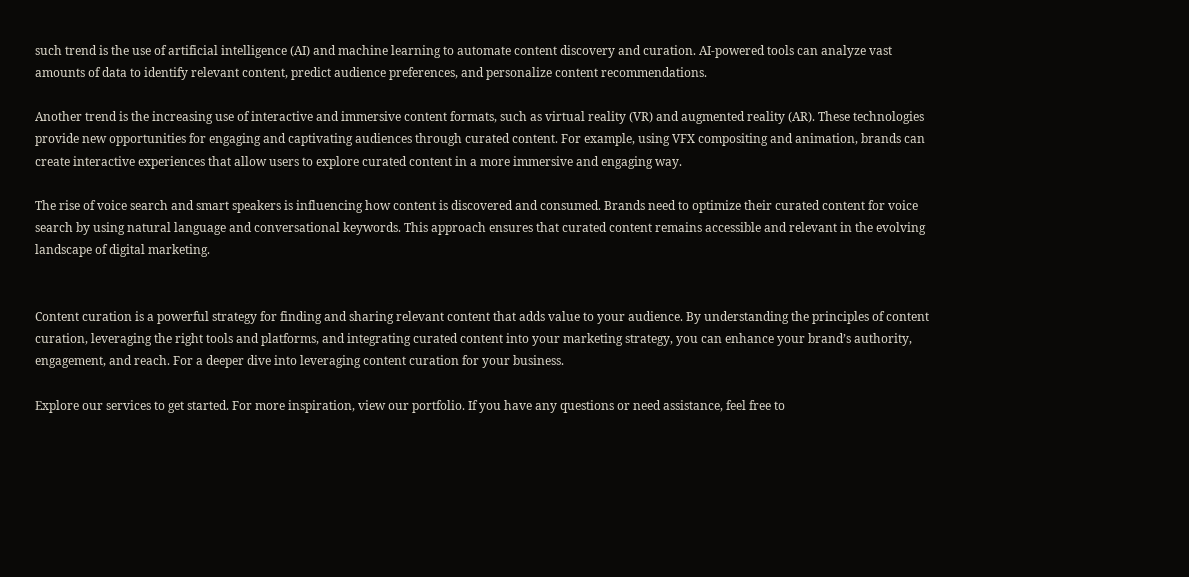such trend is the use of artificial intelligence (AI) and machine learning to automate content discovery and curation. AI-powered tools can analyze vast amounts of data to identify relevant content, predict audience preferences, and personalize content recommendations.

Another trend is the increasing use of interactive and immersive content formats, such as virtual reality (VR) and augmented reality (AR). These technologies provide new opportunities for engaging and captivating audiences through curated content. For example, using VFX compositing and animation, brands can create interactive experiences that allow users to explore curated content in a more immersive and engaging way.

The rise of voice search and smart speakers is influencing how content is discovered and consumed. Brands need to optimize their curated content for voice search by using natural language and conversational keywords. This approach ensures that curated content remains accessible and relevant in the evolving landscape of digital marketing.


Content curation is a powerful strategy for finding and sharing relevant content that adds value to your audience. By understanding the principles of content curation, leveraging the right tools and platforms, and integrating curated content into your marketing strategy, you can enhance your brand’s authority, engagement, and reach. For a deeper dive into leveraging content curation for your business.

Explore our services to get started. For more inspiration, view our portfolio. If you have any questions or need assistance, feel free to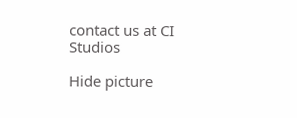contact us at CI Studios

Hide picture